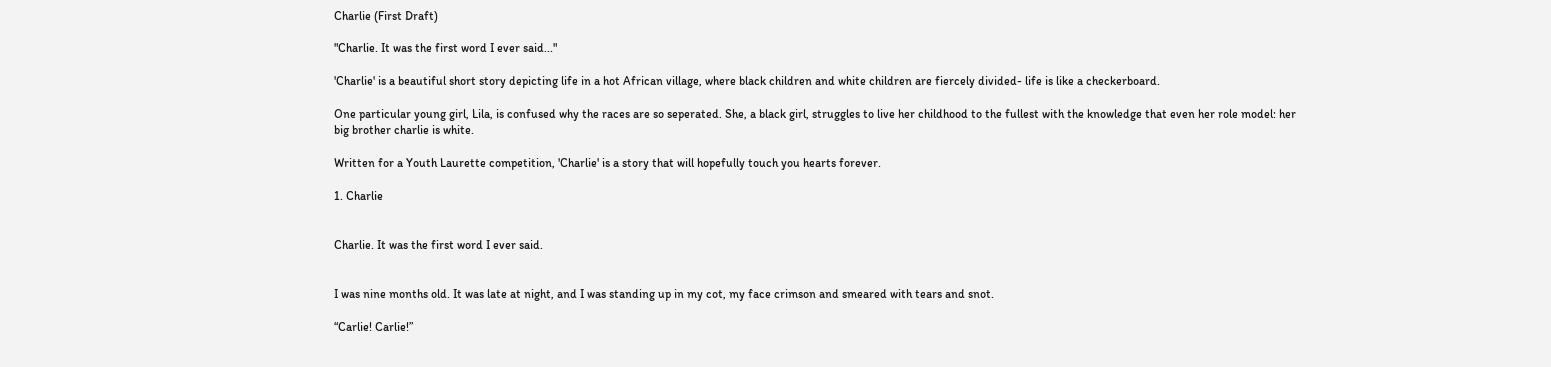Charlie (First Draft)

"Charlie. It was the first word I ever said..."

'Charlie' is a beautiful short story depicting life in a hot African village, where black children and white children are fiercely divided- life is like a checkerboard.

One particular young girl, Lila, is confused why the races are so seperated. She, a black girl, struggles to live her childhood to the fullest with the knowledge that even her role model: her big brother charlie is white.

Written for a Youth Laurette competition, 'Charlie' is a story that will hopefully touch you hearts forever.

1. Charlie


Charlie. It was the first word I ever said.


I was nine months old. It was late at night, and I was standing up in my cot, my face crimson and smeared with tears and snot.

“Carlie! Carlie!”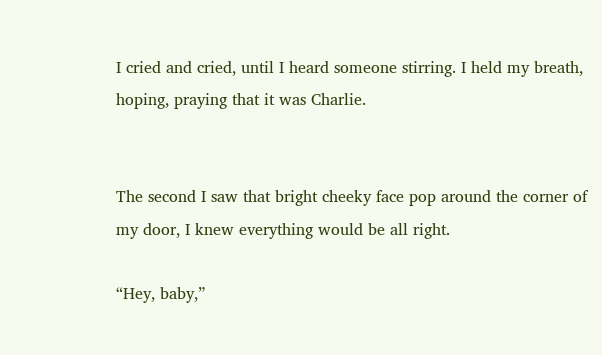I cried and cried, until I heard someone stirring. I held my breath, hoping, praying that it was Charlie.


The second I saw that bright cheeky face pop around the corner of my door, I knew everything would be all right.

“Hey, baby,”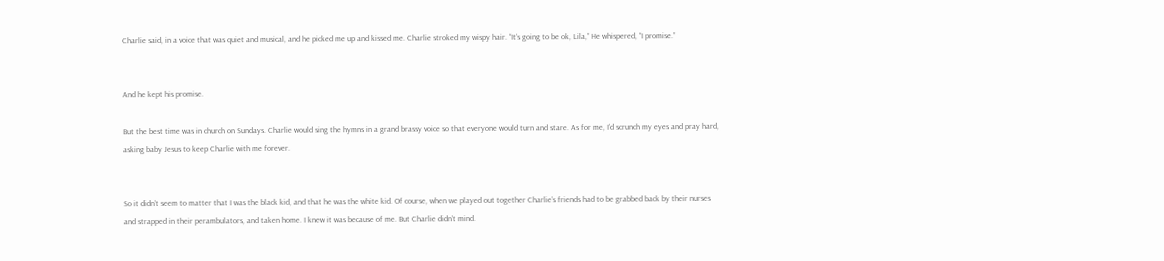Charlie said, in a voice that was quiet and musical, and he picked me up and kissed me. Charlie stroked my wispy hair. “It’s going to be ok, Lila,” He whispered, “I promise.”


And he kept his promise.

But the best time was in church on Sundays. Charlie would sing the hymns in a grand brassy voice so that everyone would turn and stare. As for me, I’d scrunch my eyes and pray hard, asking baby Jesus to keep Charlie with me forever.


So it didn’t seem to matter that I was the black kid, and that he was the white kid. Of course, when we played out together Charlie’s friends had to be grabbed back by their nurses and strapped in their perambulators, and taken home. I knew it was because of me. But Charlie didn’t mind.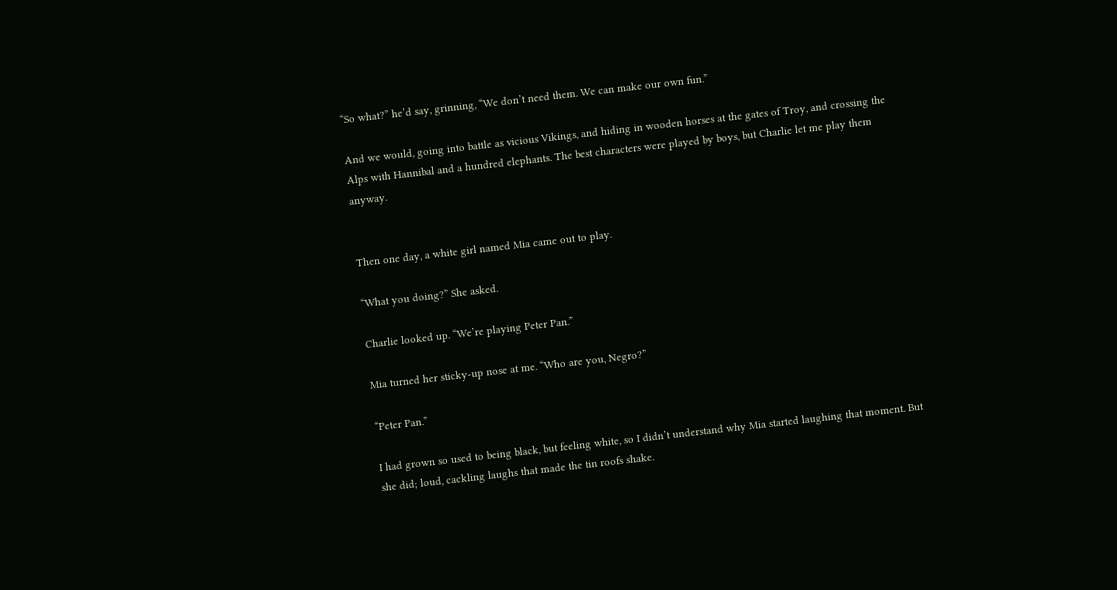“So what?” he’d say, grinning, “We don’t need them. We can make our own fun.”

And we would, going into battle as vicious Vikings, and hiding in wooden horses at the gates of Troy, and crossing the Alps with Hannibal and a hundred elephants. The best characters were played by boys, but Charlie let me play them anyway.


Then one day, a white girl named Mia came out to play.

“What you doing?” She asked.

Charlie looked up. “We’re playing Peter Pan.”

Mia turned her sticky-up nose at me. “Who are you, Negro?”

“Peter Pan.”

I had grown so used to being black, but feeling white, so I didn’t understand why Mia started laughing that moment. But she did; loud, cackling laughs that made the tin roofs shake.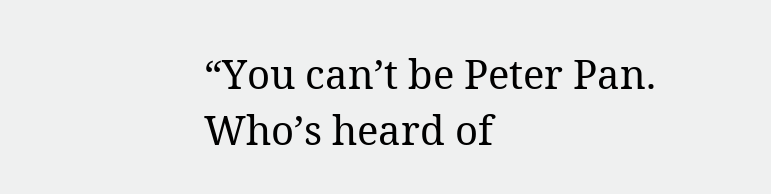“You can’t be Peter Pan. Who’s heard of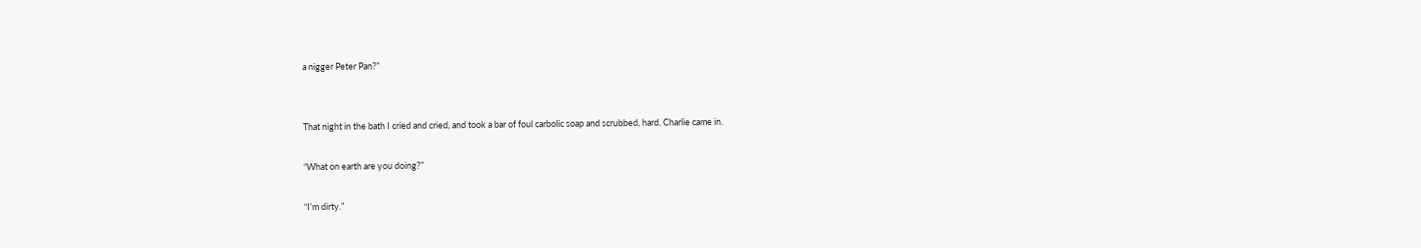a nigger Peter Pan?”


That night in the bath I cried and cried, and took a bar of foul carbolic soap and scrubbed, hard. Charlie came in.

“What on earth are you doing?”

“I’m dirty.”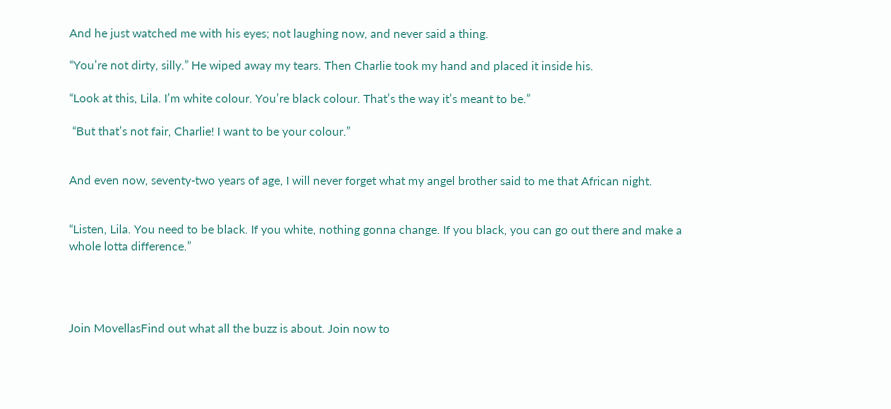And he just watched me with his eyes; not laughing now, and never said a thing.

“You’re not dirty, silly.” He wiped away my tears. Then Charlie took my hand and placed it inside his.

“Look at this, Lila. I’m white colour. You’re black colour. That’s the way it’s meant to be.”

 “But that’s not fair, Charlie! I want to be your colour.”


And even now, seventy-two years of age, I will never forget what my angel brother said to me that African night.


“Listen, Lila. You need to be black. If you white, nothing gonna change. If you black, you can go out there and make a whole lotta difference.”




Join MovellasFind out what all the buzz is about. Join now to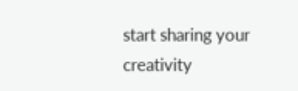start sharing your creativity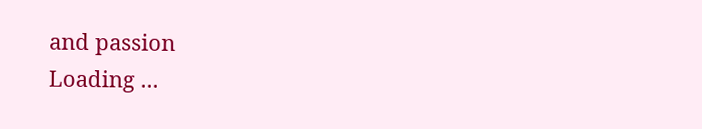and passion
Loading ...